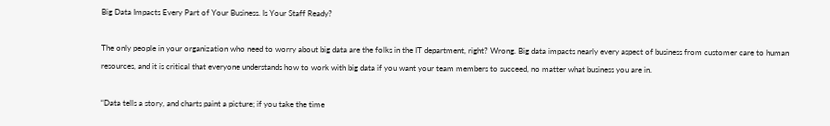Big Data Impacts Every Part of Your Business. Is Your Staff Ready?

The only people in your organization who need to worry about big data are the folks in the IT department, right? Wrong. Big data impacts nearly every aspect of business from customer care to human resources, and it is critical that everyone understands how to work with big data if you want your team members to succeed, no matter what business you are in.

“Data tells a story, and charts paint a picture; if you take the time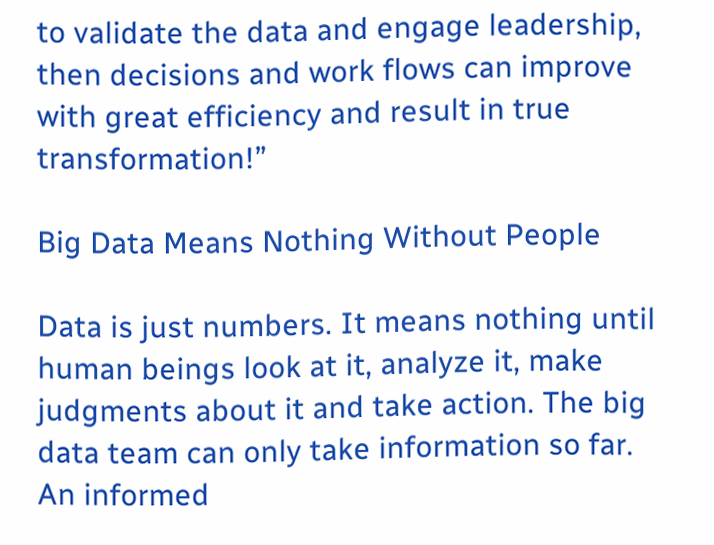to validate the data and engage leadership, then decisions and work flows can improve with great efficiency and result in true transformation!”

Big Data Means Nothing Without People

Data is just numbers. It means nothing until human beings look at it, analyze it, make judgments about it and take action. The big data team can only take information so far.  An informed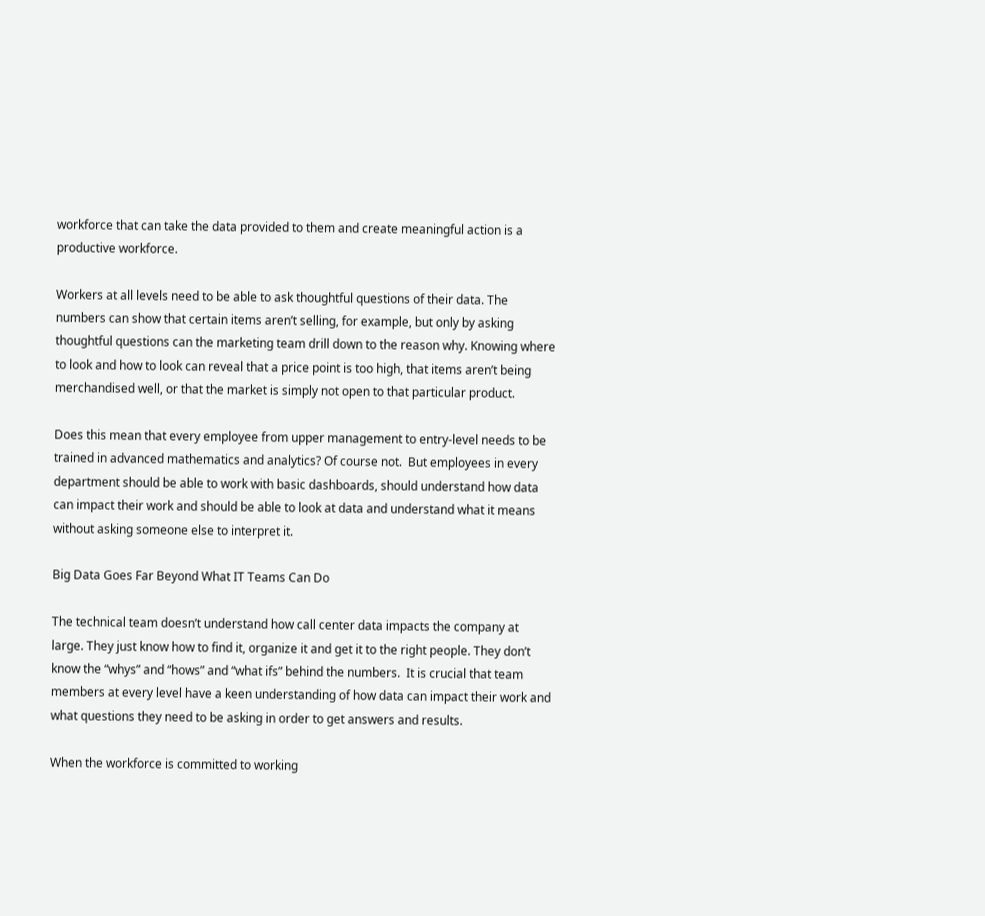workforce that can take the data provided to them and create meaningful action is a productive workforce.

Workers at all levels need to be able to ask thoughtful questions of their data. The numbers can show that certain items aren’t selling, for example, but only by asking thoughtful questions can the marketing team drill down to the reason why. Knowing where to look and how to look can reveal that a price point is too high, that items aren’t being merchandised well, or that the market is simply not open to that particular product.

Does this mean that every employee from upper management to entry-level needs to be trained in advanced mathematics and analytics? Of course not.  But employees in every department should be able to work with basic dashboards, should understand how data can impact their work and should be able to look at data and understand what it means without asking someone else to interpret it.

Big Data Goes Far Beyond What IT Teams Can Do

The technical team doesn’t understand how call center data impacts the company at large. They just know how to find it, organize it and get it to the right people. They don’t know the “whys” and “hows” and “what ifs” behind the numbers.  It is crucial that team members at every level have a keen understanding of how data can impact their work and what questions they need to be asking in order to get answers and results.

When the workforce is committed to working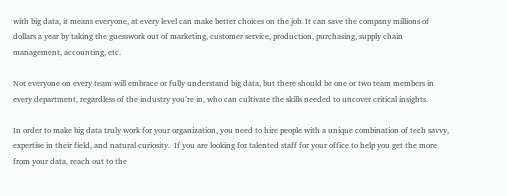with big data, it means everyone, at every level can make better choices on the job. It can save the company millions of dollars a year by taking the guesswork out of marketing, customer service, production, purchasing, supply chain management, accounting, etc.

Not everyone on every team will embrace or fully understand big data, but there should be one or two team members in every department, regardless of the industry you’re in, who can cultivate the skills needed to uncover critical insights.

In order to make big data truly work for your organization, you need to hire people with a unique combination of tech savvy, expertise in their field, and natural curiosity.  If you are looking for talented staff for your office to help you get the more from your data, reach out to the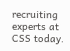recruiting experts at CSS today.